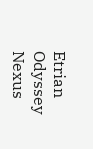Etrian Odyssey Nexus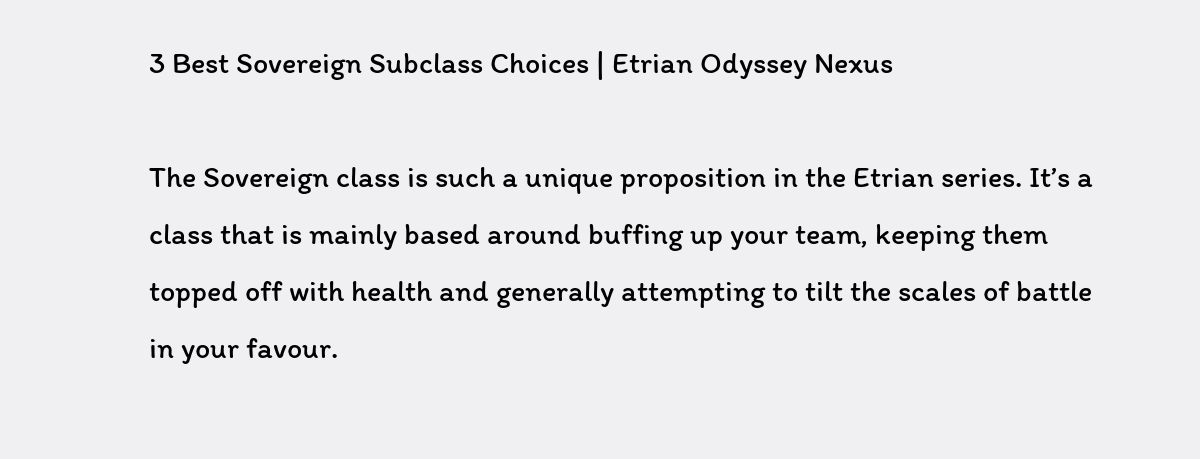3 Best Sovereign Subclass Choices | Etrian Odyssey Nexus

The Sovereign class is such a unique proposition in the Etrian series. It’s a class that is mainly based around buffing up your team, keeping them topped off with health and generally attempting to tilt the scales of battle in your favour.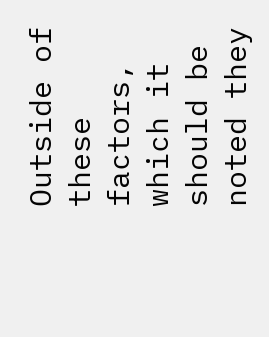Outside of these factors, which it should be noted they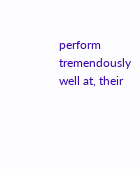perform tremendously well at, their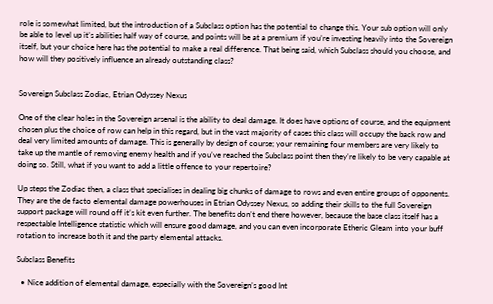role is somewhat limited, but the introduction of a Subclass option has the potential to change this. Your sub option will only be able to level up it’s abilities half way of course, and points will be at a premium if you’re investing heavily into the Sovereign itself, but your choice here has the potential to make a real difference. That being said, which Subclass should you choose, and how will they positively influence an already outstanding class?


Sovereign Subclass Zodiac, Etrian Odyssey Nexus

One of the clear holes in the Sovereign arsenal is the ability to deal damage. It does have options of course, and the equipment chosen plus the choice of row can help in this regard, but in the vast majority of cases this class will occupy the back row and deal very limited amounts of damage. This is generally by design of course; your remaining four members are very likely to take up the mantle of removing enemy health and if you’ve reached the Subclass point then they’re likely to be very capable at doing so. Still, what if you want to add a little offence to your repertoire?

Up steps the Zodiac then, a class that specialises in dealing big chunks of damage to rows and even entire groups of opponents. They are the de facto elemental damage powerhouses in Etrian Odyssey Nexus, so adding their skills to the full Sovereign support package will round off it’s kit even further. The benefits don’t end there however, because the base class itself has a respectable Intelligence statistic which will ensure good damage, and you can even incorporate Etheric Gleam into your buff rotation to increase both it and the party elemental attacks.

Subclass Benefits

  • Nice addition of elemental damage, especially with the Sovereign’s good Int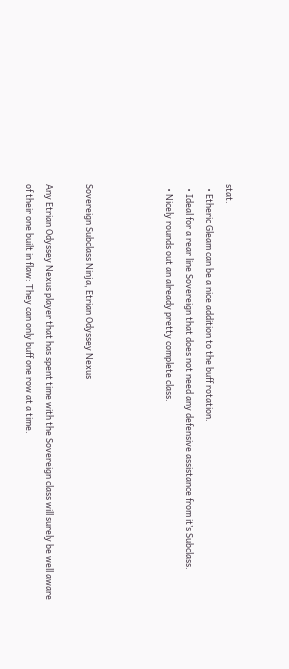stat.
  • Etheric Gleam can be a nice addition to the buff rotation.
  • Ideal for a rear line Sovereign that does not need any defensive assistance from it’s Subclass.
  • Nicely rounds out an already pretty complete class.



Sovereign Subclass Ninja, Etrian Odyssey Nexus

Any Etrian Odyssey Nexus player that has spent time with the Sovereign class will surely be well aware of their one built in flaw: They can only buff one row at a time.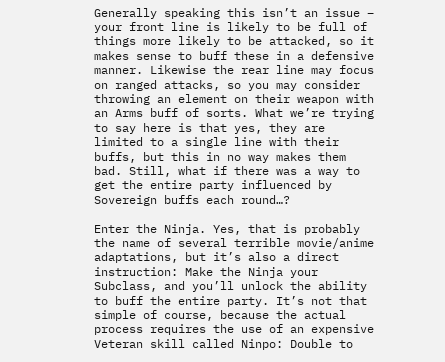Generally speaking this isn’t an issue – your front line is likely to be full of things more likely to be attacked, so it makes sense to buff these in a defensive manner. Likewise the rear line may focus on ranged attacks, so you may consider throwing an element on their weapon with an Arms buff of sorts. What we’re trying to say here is that yes, they are limited to a single line with their buffs, but this in no way makes them bad. Still, what if there was a way to get the entire party influenced by Sovereign buffs each round…?

Enter the Ninja. Yes, that is probably the name of several terrible movie/anime adaptations, but it’s also a direct instruction: Make the Ninja your Subclass, and you’ll unlock the ability to buff the entire party. It’s not that simple of course, because the actual process requires the use of an expensive Veteran skill called Ninpo: Double to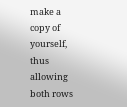make a copy of yourself, thus allowing both rows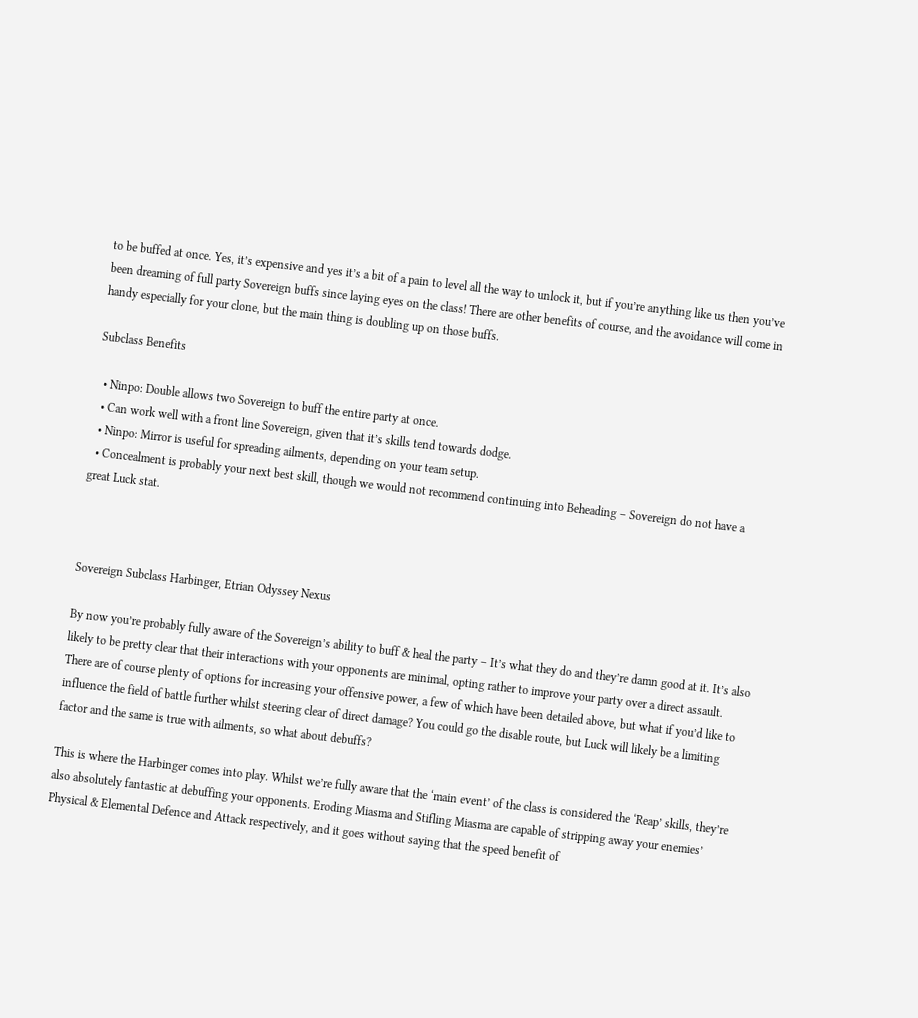to be buffed at once. Yes, it’s expensive and yes it’s a bit of a pain to level all the way to unlock it, but if you’re anything like us then you’ve been dreaming of full party Sovereign buffs since laying eyes on the class! There are other benefits of course, and the avoidance will come in handy especially for your clone, but the main thing is doubling up on those buffs.

Subclass Benefits

  • Ninpo: Double allows two Sovereign to buff the entire party at once.
  • Can work well with a front line Sovereign, given that it’s skills tend towards dodge.
  • Ninpo: Mirror is useful for spreading ailments, depending on your team setup.
  • Concealment is probably your next best skill, though we would not recommend continuing into Beheading – Sovereign do not have a great Luck stat.



Sovereign Subclass Harbinger, Etrian Odyssey Nexus

By now you’re probably fully aware of the Sovereign’s ability to buff & heal the party – It’s what they do and they’re damn good at it. It’s also likely to be pretty clear that their interactions with your opponents are minimal, opting rather to improve your party over a direct assault. There are of course plenty of options for increasing your offensive power, a few of which have been detailed above, but what if you’d like to influence the field of battle further whilst steering clear of direct damage? You could go the disable route, but Luck will likely be a limiting factor and the same is true with ailments, so what about debuffs?

This is where the Harbinger comes into play. Whilst we’re fully aware that the ‘main event’ of the class is considered the ‘Reap’ skills, they’re also absolutely fantastic at debuffing your opponents. Eroding Miasma and Stifling Miasma are capable of stripping away your enemies’ Physical & Elemental Defence and Attack respectively, and it goes without saying that the speed benefit of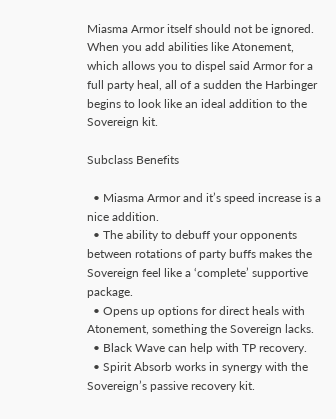Miasma Armor itself should not be ignored. When you add abilities like Atonement, which allows you to dispel said Armor for a full party heal, all of a sudden the Harbinger begins to look like an ideal addition to the Sovereign kit.

Subclass Benefits

  • Miasma Armor and it’s speed increase is a nice addition.
  • The ability to debuff your opponents between rotations of party buffs makes the Sovereign feel like a ‘complete’ supportive package.
  • Opens up options for direct heals with Atonement, something the Sovereign lacks.
  • Black Wave can help with TP recovery.
  • Spirit Absorb works in synergy with the Sovereign’s passive recovery kit.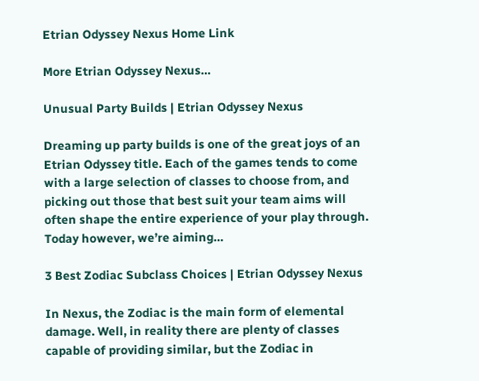Etrian Odyssey Nexus Home Link

More Etrian Odyssey Nexus…

Unusual Party Builds | Etrian Odyssey Nexus

Dreaming up party builds is one of the great joys of an Etrian Odyssey title. Each of the games tends to come with a large selection of classes to choose from, and picking out those that best suit your team aims will often shape the entire experience of your play through. Today however, we’re aiming…

3 Best Zodiac Subclass Choices | Etrian Odyssey Nexus

In Nexus, the Zodiac is the main form of elemental damage. Well, in reality there are plenty of classes capable of providing similar, but the Zodiac in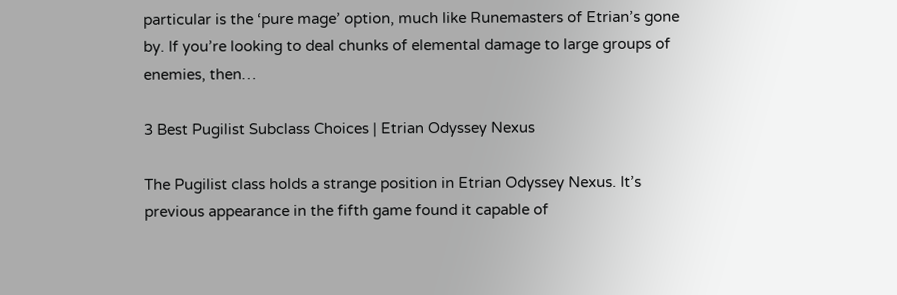particular is the ‘pure mage’ option, much like Runemasters of Etrian’s gone by. If you’re looking to deal chunks of elemental damage to large groups of enemies, then…

3 Best Pugilist Subclass Choices | Etrian Odyssey Nexus

The Pugilist class holds a strange position in Etrian Odyssey Nexus. It’s previous appearance in the fifth game found it capable of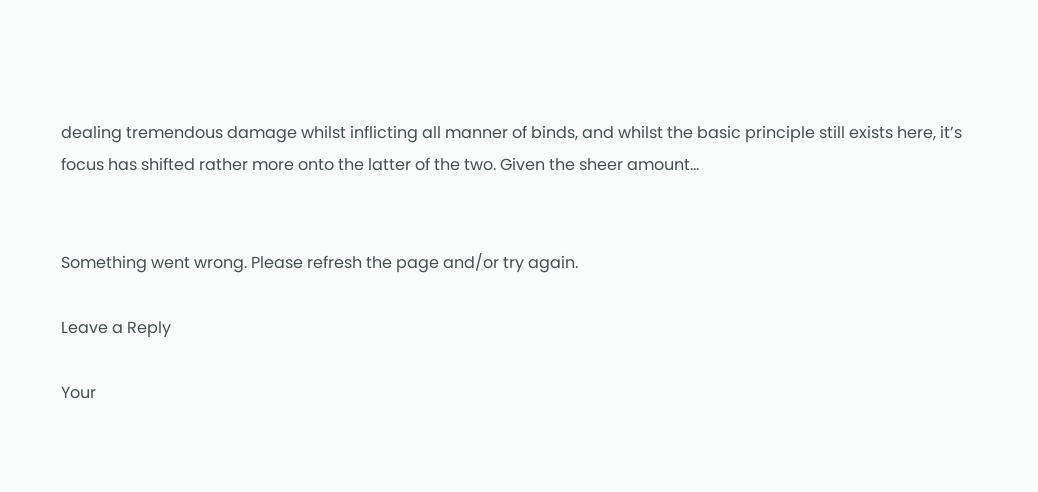dealing tremendous damage whilst inflicting all manner of binds, and whilst the basic principle still exists here, it’s focus has shifted rather more onto the latter of the two. Given the sheer amount…


Something went wrong. Please refresh the page and/or try again.

Leave a Reply

Your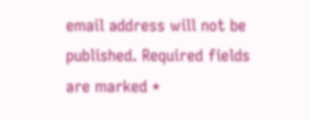email address will not be published. Required fields are marked *